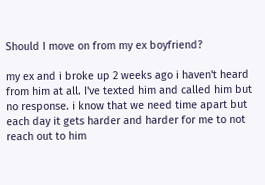Should I move on from my ex boyfriend?

my ex and i broke up 2 weeks ago i haven't heard from him at all. I've texted him and called him but no response. i know that we need time apart but each day it gets harder and harder for me to not reach out to him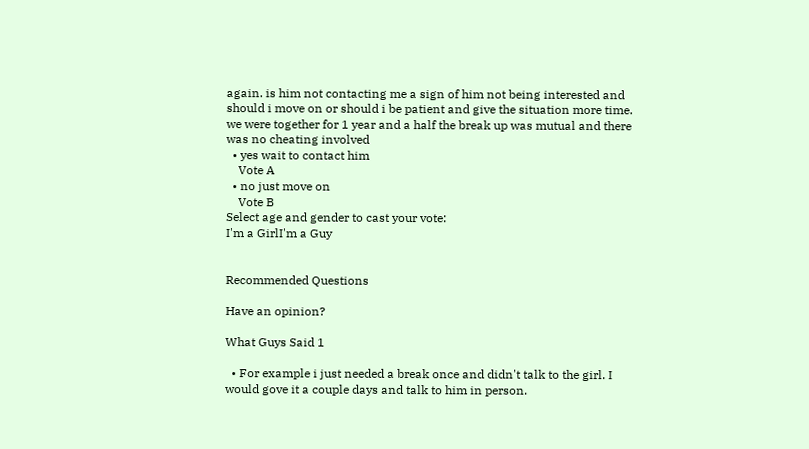again. is him not contacting me a sign of him not being interested and should i move on or should i be patient and give the situation more time. we were together for 1 year and a half the break up was mutual and there was no cheating involved
  • yes wait to contact him
    Vote A
  • no just move on
    Vote B
Select age and gender to cast your vote:
I'm a GirlI'm a Guy


Recommended Questions

Have an opinion?

What Guys Said 1

  • For example i just needed a break once and didn't talk to the girl. I would gove it a couple days and talk to him in person.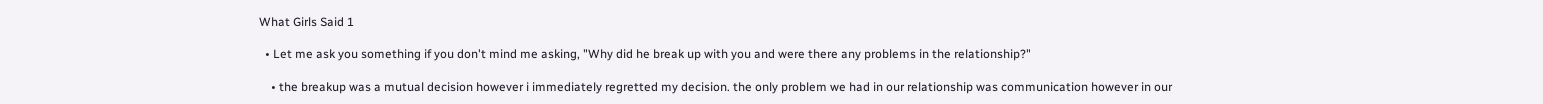What Girls Said 1

  • Let me ask you something if you don't mind me asking, "Why did he break up with you and were there any problems in the relationship?"

    • the breakup was a mutual decision however i immediately regretted my decision. the only problem we had in our relationship was communication however in our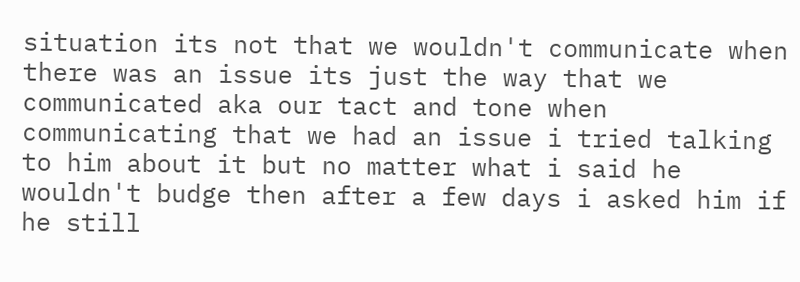situation its not that we wouldn't communicate when there was an issue its just the way that we communicated aka our tact and tone when communicating that we had an issue i tried talking to him about it but no matter what i said he wouldn't budge then after a few days i asked him if he still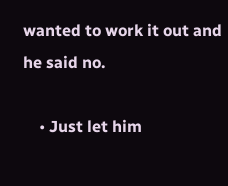wanted to work it out and he said no.

    • Just let him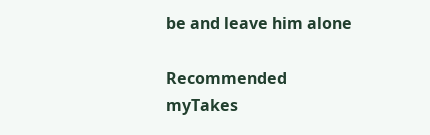be and leave him alone

Recommended myTakes